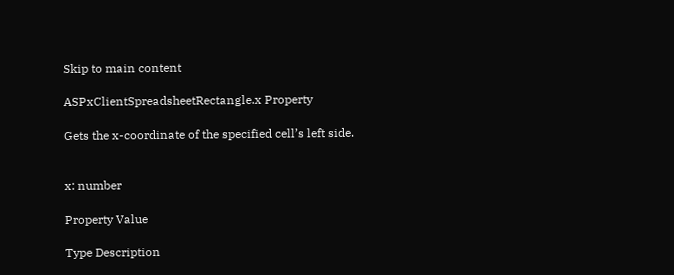Skip to main content

ASPxClientSpreadsheetRectangle.x Property

Gets the x-coordinate of the specified cell’s left side.


x: number

Property Value

Type Description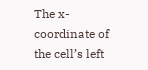The x-coordinate of the cell’s left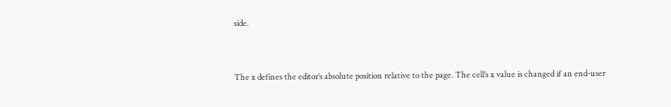side.


The x defines the editor’s absolute position relative to the page. The cell’s x value is changed if an end-user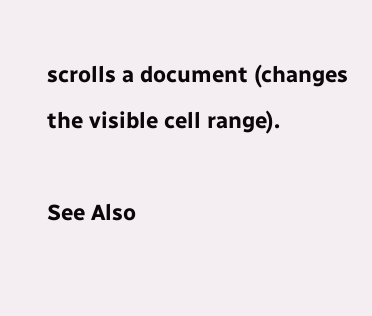scrolls a document (changes the visible cell range).

See Also